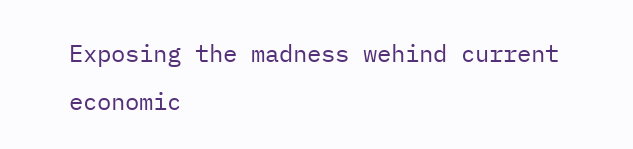Exposing the madness wehind current economic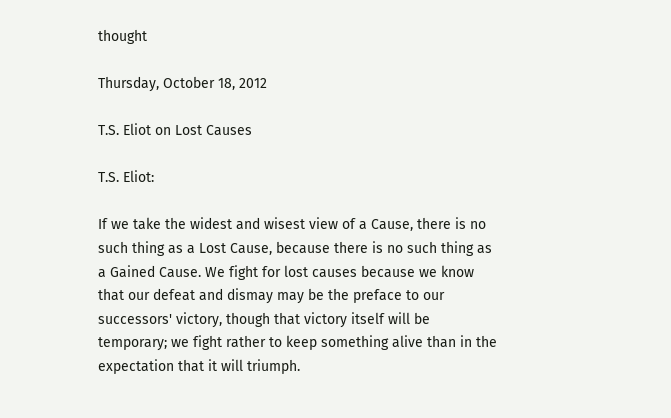thought

Thursday, October 18, 2012

T.S. Eliot on Lost Causes

T.S. Eliot:

If we take the widest and wisest view of a Cause, there is no such thing as a Lost Cause, because there is no such thing as a Gained Cause. We fight for lost causes because we know that our defeat and dismay may be the preface to our successors' victory, though that victory itself will be temporary; we fight rather to keep something alive than in the expectation that it will triumph.